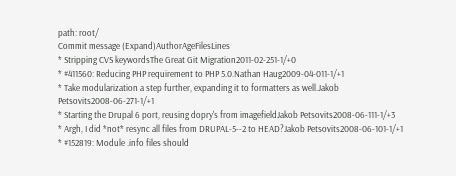path: root/
Commit message (Expand)AuthorAgeFilesLines
* Stripping CVS keywordsThe Great Git Migration2011-02-251-1/+0
* #411560: Reducing PHP requirement to PHP 5.0.Nathan Haug2009-04-011-1/+1
* Take modularization a step further, expanding it to formatters as well.Jakob Petsovits2008-06-271-1/+1
* Starting the Drupal 6 port, reusing dopry's from imagefieldJakob Petsovits2008-06-111-1/+3
* Argh, I did *not* resync all files from DRUPAL-5--2 to HEAD?Jakob Petsovits2008-06-101-1/+1
* #152819: Module .info files should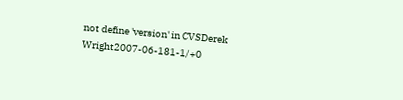not define 'version' in CVSDerek Wright2007-06-181-1/+0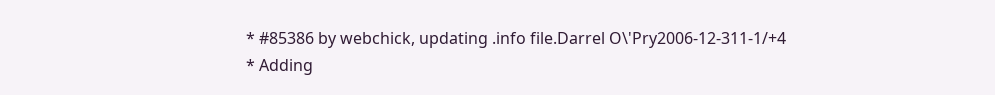* #85386 by webchick, updating .info file.Darrel O\'Pry2006-12-311-1/+4
* Adding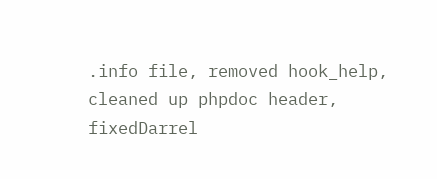.info file, removed hook_help, cleaned up phpdoc header, fixedDarrel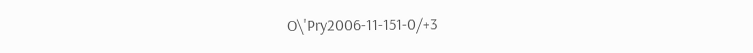O\'Pry2006-11-151-0/+3